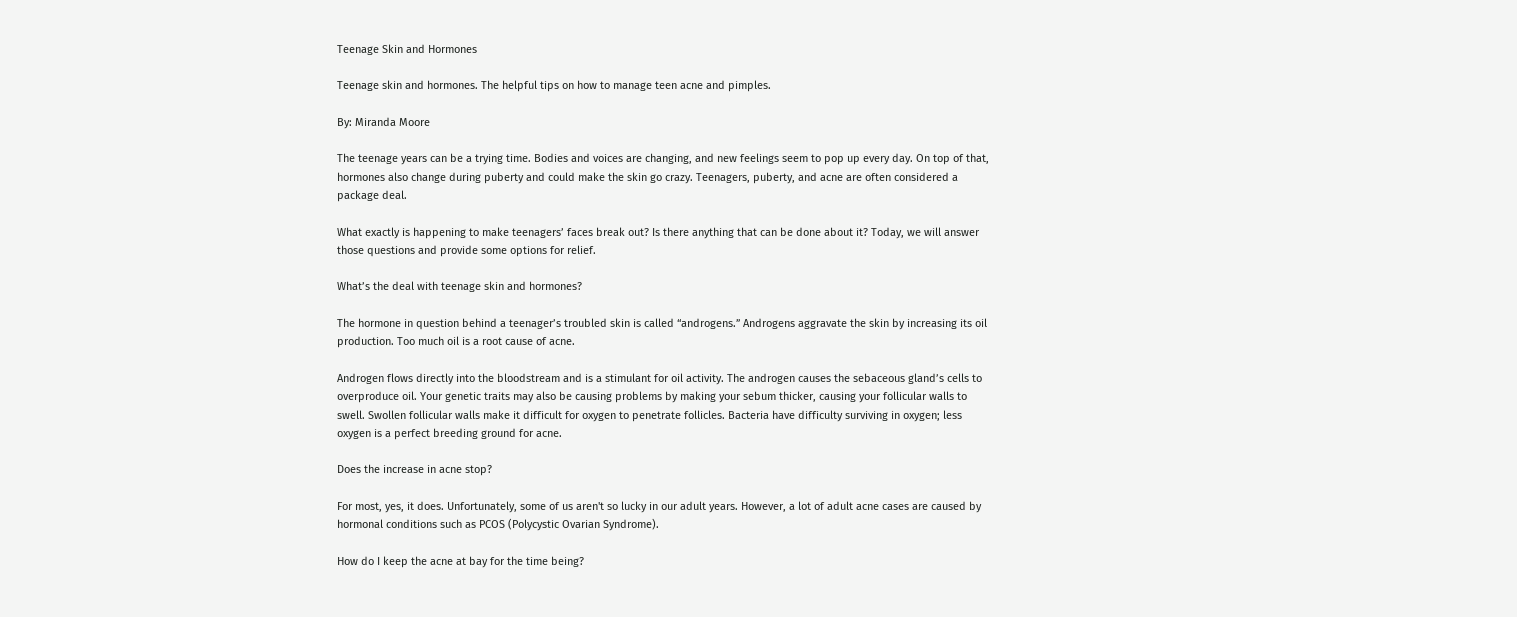Teenage Skin and Hormones

Teenage skin and hormones. The helpful tips on how to manage teen acne and pimples.

By: Miranda Moore

The teenage years can be a trying time. Bodies and voices are changing, and new feelings seem to pop up every day. On top of that, hormones also change during puberty and could make the skin go crazy. Teenagers, puberty, and acne are often considered a package deal.

What exactly is happening to make teenagers’ faces break out? Is there anything that can be done about it? Today, we will answer those questions and provide some options for relief.

What’s the deal with teenage skin and hormones?

The hormone in question behind a teenager’s troubled skin is called “androgens.” Androgens aggravate the skin by increasing its oil production. Too much oil is a root cause of acne.

Androgen flows directly into the bloodstream and is a stimulant for oil activity. The androgen causes the sebaceous gland’s cells to overproduce oil. Your genetic traits may also be causing problems by making your sebum thicker, causing your follicular walls to swell. Swollen follicular walls make it difficult for oxygen to penetrate follicles. Bacteria have difficulty surviving in oxygen; less oxygen is a perfect breeding ground for acne.

Does the increase in acne stop?

For most, yes, it does. Unfortunately, some of us aren't so lucky in our adult years. However, a lot of adult acne cases are caused by hormonal conditions such as PCOS (Polycystic Ovarian Syndrome).

How do I keep the acne at bay for the time being?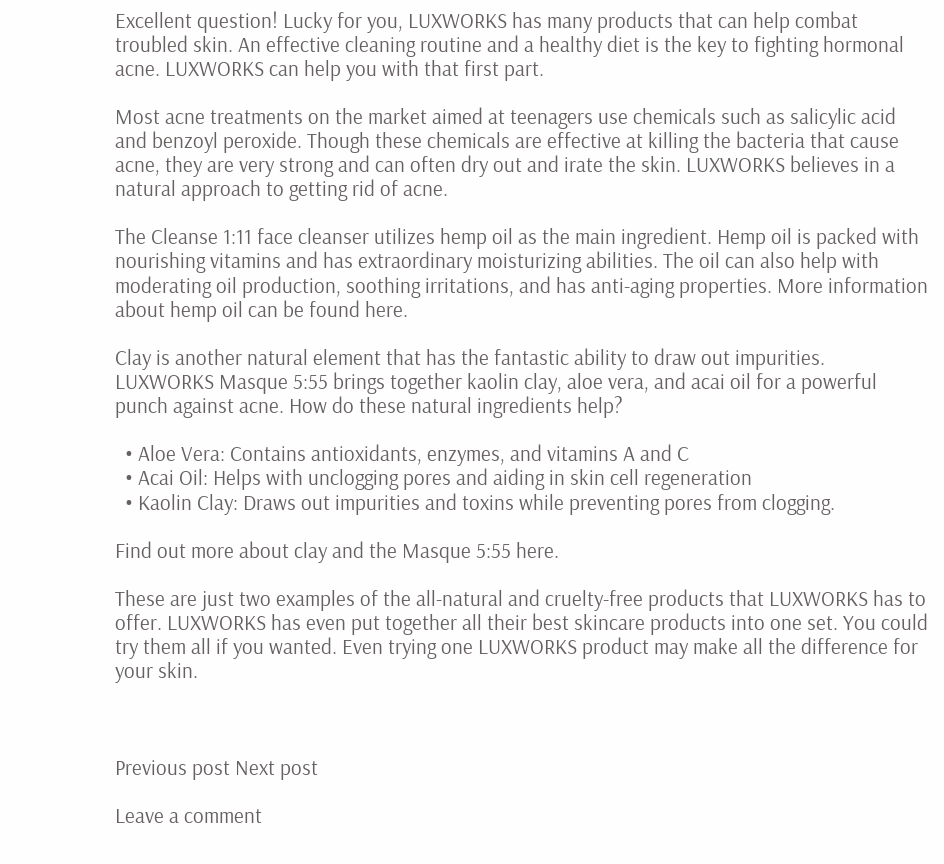Excellent question! Lucky for you, LUXWORKS has many products that can help combat troubled skin. An effective cleaning routine and a healthy diet is the key to fighting hormonal acne. LUXWORKS can help you with that first part.

Most acne treatments on the market aimed at teenagers use chemicals such as salicylic acid and benzoyl peroxide. Though these chemicals are effective at killing the bacteria that cause acne, they are very strong and can often dry out and irate the skin. LUXWORKS believes in a natural approach to getting rid of acne.

The Cleanse 1:11 face cleanser utilizes hemp oil as the main ingredient. Hemp oil is packed with nourishing vitamins and has extraordinary moisturizing abilities. The oil can also help with moderating oil production, soothing irritations, and has anti-aging properties. More information about hemp oil can be found here.

Clay is another natural element that has the fantastic ability to draw out impurities. LUXWORKS Masque 5:55 brings together kaolin clay, aloe vera, and acai oil for a powerful punch against acne. How do these natural ingredients help?

  • Aloe Vera: Contains antioxidants, enzymes, and vitamins A and C
  • Acai Oil: Helps with unclogging pores and aiding in skin cell regeneration
  • Kaolin Clay: Draws out impurities and toxins while preventing pores from clogging.

Find out more about clay and the Masque 5:55 here.

These are just two examples of the all-natural and cruelty-free products that LUXWORKS has to offer. LUXWORKS has even put together all their best skincare products into one set. You could try them all if you wanted. Even trying one LUXWORKS product may make all the difference for your skin.



Previous post Next post

Leave a comment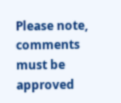Please note, comments must be approved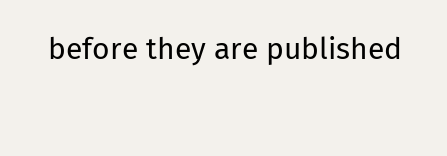before they are published